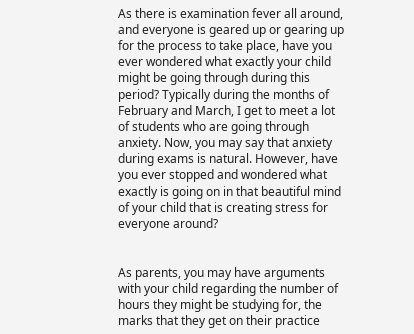As there is examination fever all around, and everyone is geared up or gearing up for the process to take place, have you ever wondered what exactly your child might be going through during this period? Typically during the months of February and March, I get to meet a lot of students who are going through anxiety. Now, you may say that anxiety during exams is natural. However, have you ever stopped and wondered what exactly is going on in that beautiful mind of your child that is creating stress for everyone around?


As parents, you may have arguments with your child regarding the number of hours they might be studying for, the marks that they get on their practice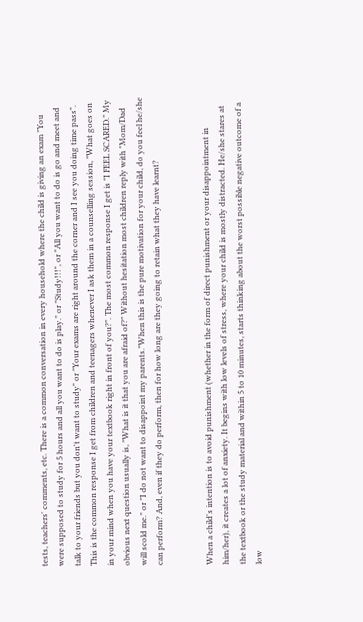tests, teachers' comments, etc. There is a common conversation in every household where the child is giving an exam "You were supposed to study for 5 hours and all you want to do is play." or "Study!!!", or "All you want to do is go and meet and talk to your friends but you don't want to study" or "Your exams are right around the corner and I see you doing time pass". This is the common response I get from children and teenagers whenever I ask them in a counselling session, "What goes on in your mind when you have your textbook right in front of you?". The most common response I get is "I FEEL SCARED." My obvious next question usually is, "What is it that you are afraid of?" Without hesitation most children reply with "Mom/Dad will scold me." or "I do not want to disappoint my parents."When this is the pure motivation for your child, do you feel he/she can perform? And, even if they do perform, then for how long are they going to retain what they have learnt?


When a child's intention is to avoid punishment (whether in the form of direct punishment or your disappointment in him/her), it creates a lot of anxiety. It begins with low levels of stress, where your child is mostly distracted. He/she stares at the textbook or the study material and within 5 to 10 minutes, starts thinking about the worst possible negative outcome of a low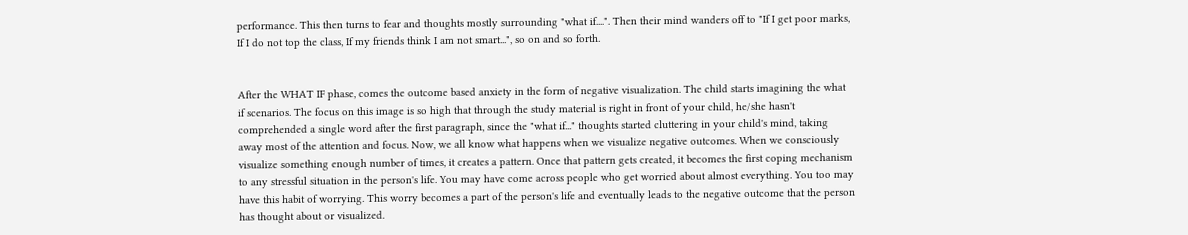performance. This then turns to fear and thoughts mostly surrounding "what if....". Then their mind wanders off to "If I get poor marks, If I do not top the class, If my friends think I am not smart...", so on and so forth.


After the WHAT IF phase, comes the outcome based anxiety in the form of negative visualization. The child starts imagining the what if scenarios. The focus on this image is so high that through the study material is right in front of your child, he/she hasn't comprehended a single word after the first paragraph, since the "what if..." thoughts started cluttering in your child's mind, taking away most of the attention and focus. Now, we all know what happens when we visualize negative outcomes. When we consciously visualize something enough number of times, it creates a pattern. Once that pattern gets created, it becomes the first coping mechanism to any stressful situation in the person's life. You may have come across people who get worried about almost everything. You too may have this habit of worrying. This worry becomes a part of the person's life and eventually leads to the negative outcome that the person has thought about or visualized.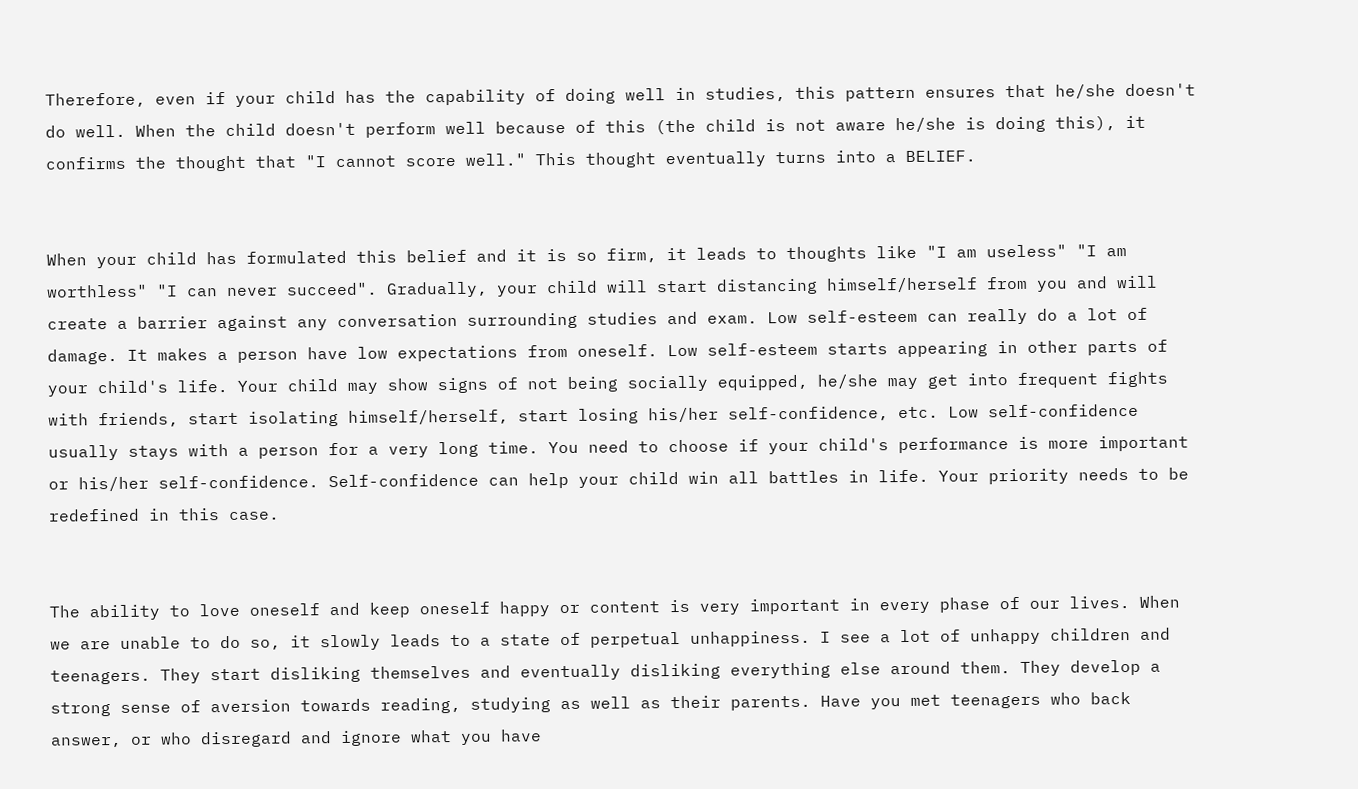Therefore, even if your child has the capability of doing well in studies, this pattern ensures that he/she doesn't do well. When the child doesn't perform well because of this (the child is not aware he/she is doing this), it confirms the thought that "I cannot score well." This thought eventually turns into a BELIEF.


When your child has formulated this belief and it is so firm, it leads to thoughts like "I am useless" "I am worthless" "I can never succeed". Gradually, your child will start distancing himself/herself from you and will create a barrier against any conversation surrounding studies and exam. Low self-esteem can really do a lot of damage. It makes a person have low expectations from oneself. Low self-esteem starts appearing in other parts of your child's life. Your child may show signs of not being socially equipped, he/she may get into frequent fights with friends, start isolating himself/herself, start losing his/her self-confidence, etc. Low self-confidence usually stays with a person for a very long time. You need to choose if your child's performance is more important or his/her self-confidence. Self-confidence can help your child win all battles in life. Your priority needs to be redefined in this case.


The ability to love oneself and keep oneself happy or content is very important in every phase of our lives. When we are unable to do so, it slowly leads to a state of perpetual unhappiness. I see a lot of unhappy children and teenagers. They start disliking themselves and eventually disliking everything else around them. They develop a strong sense of aversion towards reading, studying as well as their parents. Have you met teenagers who back answer, or who disregard and ignore what you have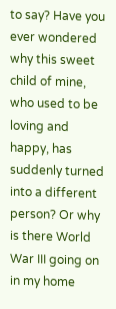to say? Have you ever wondered why this sweet child of mine, who used to be loving and happy, has suddenly turned into a different person? Or why is there World War III going on in my home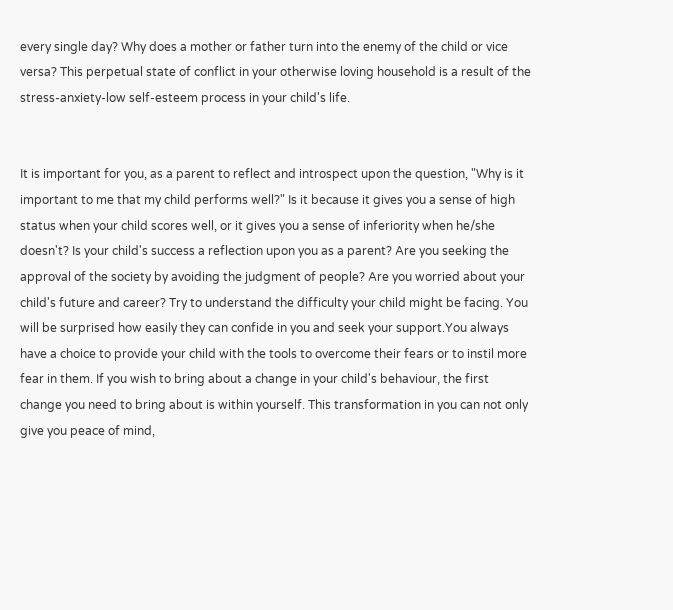every single day? Why does a mother or father turn into the enemy of the child or vice versa? This perpetual state of conflict in your otherwise loving household is a result of the stress-anxiety-low self-esteem process in your child's life.


It is important for you, as a parent to reflect and introspect upon the question, "Why is it important to me that my child performs well?" Is it because it gives you a sense of high status when your child scores well, or it gives you a sense of inferiority when he/she doesn't? Is your child's success a reflection upon you as a parent? Are you seeking the approval of the society by avoiding the judgment of people? Are you worried about your child's future and career? Try to understand the difficulty your child might be facing. You will be surprised how easily they can confide in you and seek your support.You always have a choice to provide your child with the tools to overcome their fears or to instil more fear in them. If you wish to bring about a change in your child's behaviour, the first change you need to bring about is within yourself. This transformation in you can not only give you peace of mind,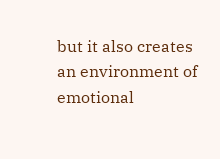but it also creates an environment of emotional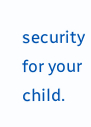security for your child.